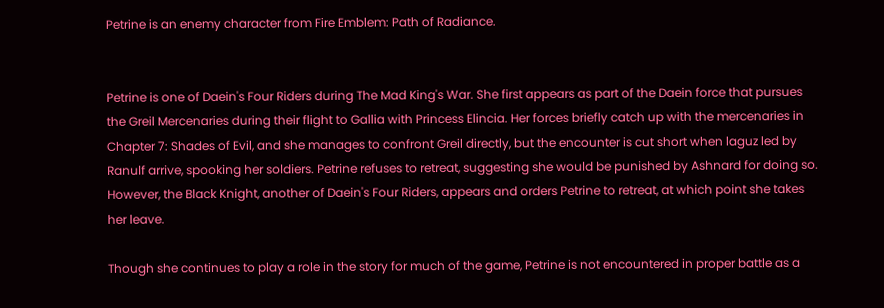Petrine is an enemy character from Fire Emblem: Path of Radiance.


Petrine is one of Daein's Four Riders during The Mad King's War. She first appears as part of the Daein force that pursues the Greil Mercenaries during their flight to Gallia with Princess Elincia. Her forces briefly catch up with the mercenaries in Chapter 7: Shades of Evil, and she manages to confront Greil directly, but the encounter is cut short when laguz led by Ranulf arrive, spooking her soldiers. Petrine refuses to retreat, suggesting she would be punished by Ashnard for doing so. However, the Black Knight, another of Daein's Four Riders, appears and orders Petrine to retreat, at which point she takes her leave.

Though she continues to play a role in the story for much of the game, Petrine is not encountered in proper battle as a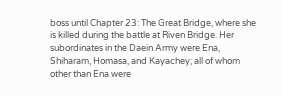boss until Chapter 23: The Great Bridge, where she is killed during the battle at Riven Bridge. Her subordinates in the Daein Army were Ena, Shiharam, Homasa, and Kayachey; all of whom other than Ena were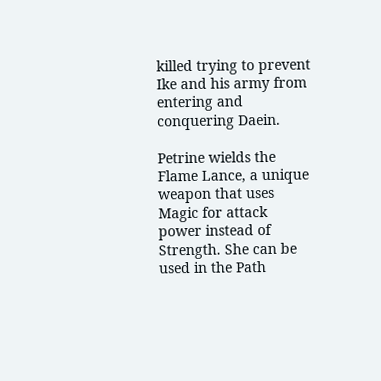killed trying to prevent Ike and his army from entering and conquering Daein.

Petrine wields the Flame Lance, a unique weapon that uses Magic for attack power instead of Strength. She can be used in the Path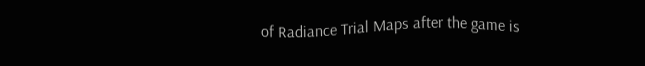of Radiance Trial Maps after the game is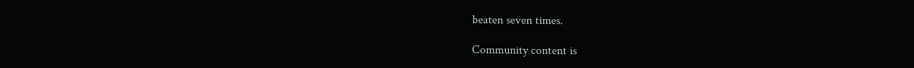beaten seven times.

Community content is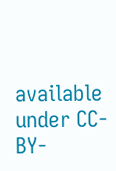available under CC-BY-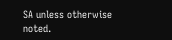SA unless otherwise noted.